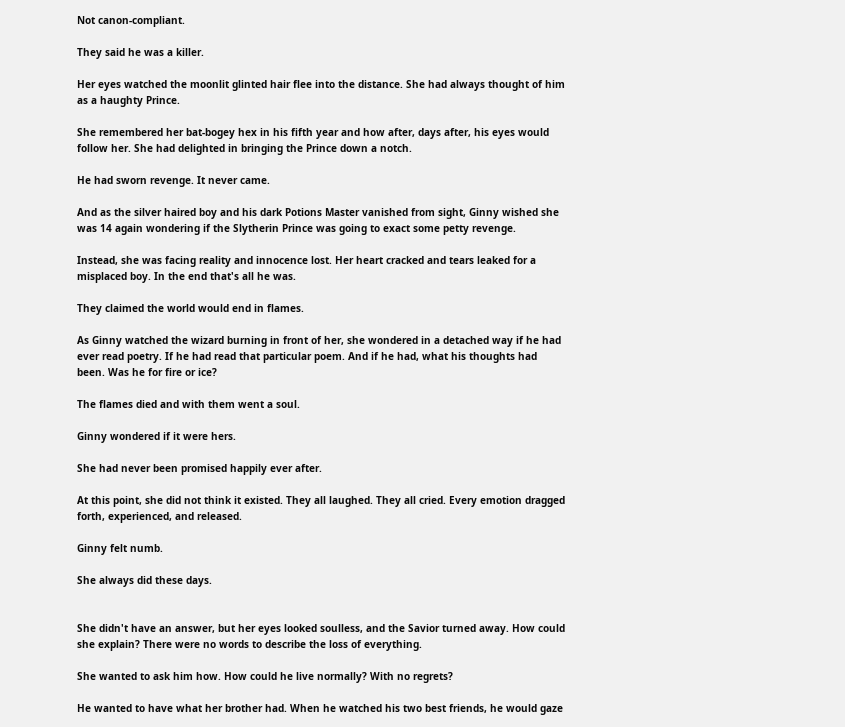Not canon-compliant.

They said he was a killer.

Her eyes watched the moonlit glinted hair flee into the distance. She had always thought of him as a haughty Prince.

She remembered her bat-bogey hex in his fifth year and how after, days after, his eyes would follow her. She had delighted in bringing the Prince down a notch.

He had sworn revenge. It never came.

And as the silver haired boy and his dark Potions Master vanished from sight, Ginny wished she was 14 again wondering if the Slytherin Prince was going to exact some petty revenge.

Instead, she was facing reality and innocence lost. Her heart cracked and tears leaked for a misplaced boy. In the end that's all he was.

They claimed the world would end in flames.

As Ginny watched the wizard burning in front of her, she wondered in a detached way if he had ever read poetry. If he had read that particular poem. And if he had, what his thoughts had been. Was he for fire or ice?

The flames died and with them went a soul.

Ginny wondered if it were hers.

She had never been promised happily ever after.

At this point, she did not think it existed. They all laughed. They all cried. Every emotion dragged forth, experienced, and released.

Ginny felt numb.

She always did these days.


She didn't have an answer, but her eyes looked soulless, and the Savior turned away. How could she explain? There were no words to describe the loss of everything.

She wanted to ask him how. How could he live normally? With no regrets?

He wanted to have what her brother had. When he watched his two best friends, he would gaze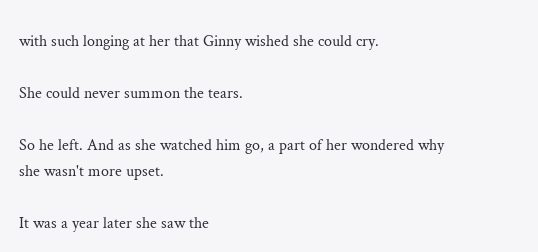with such longing at her that Ginny wished she could cry.

She could never summon the tears.

So he left. And as she watched him go, a part of her wondered why she wasn't more upset.

It was a year later she saw the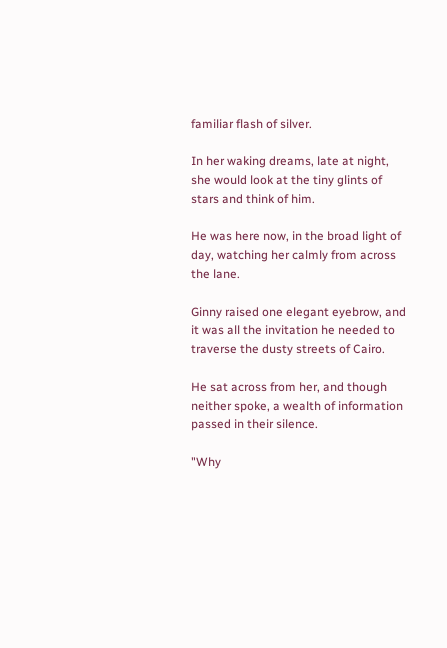familiar flash of silver.

In her waking dreams, late at night, she would look at the tiny glints of stars and think of him.

He was here now, in the broad light of day, watching her calmly from across the lane.

Ginny raised one elegant eyebrow, and it was all the invitation he needed to traverse the dusty streets of Cairo.

He sat across from her, and though neither spoke, a wealth of information passed in their silence.

"Why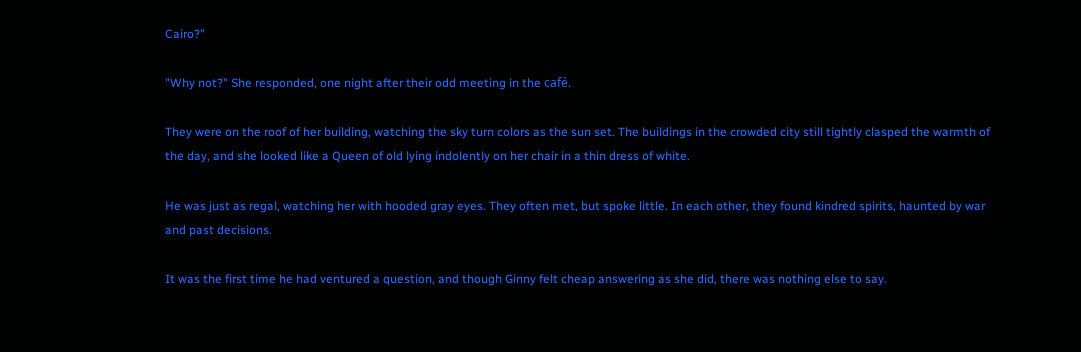Cairo?"

"Why not?" She responded, one night after their odd meeting in the café.

They were on the roof of her building, watching the sky turn colors as the sun set. The buildings in the crowded city still tightly clasped the warmth of the day, and she looked like a Queen of old lying indolently on her chair in a thin dress of white.

He was just as regal, watching her with hooded gray eyes. They often met, but spoke little. In each other, they found kindred spirits, haunted by war and past decisions.

It was the first time he had ventured a question, and though Ginny felt cheap answering as she did, there was nothing else to say.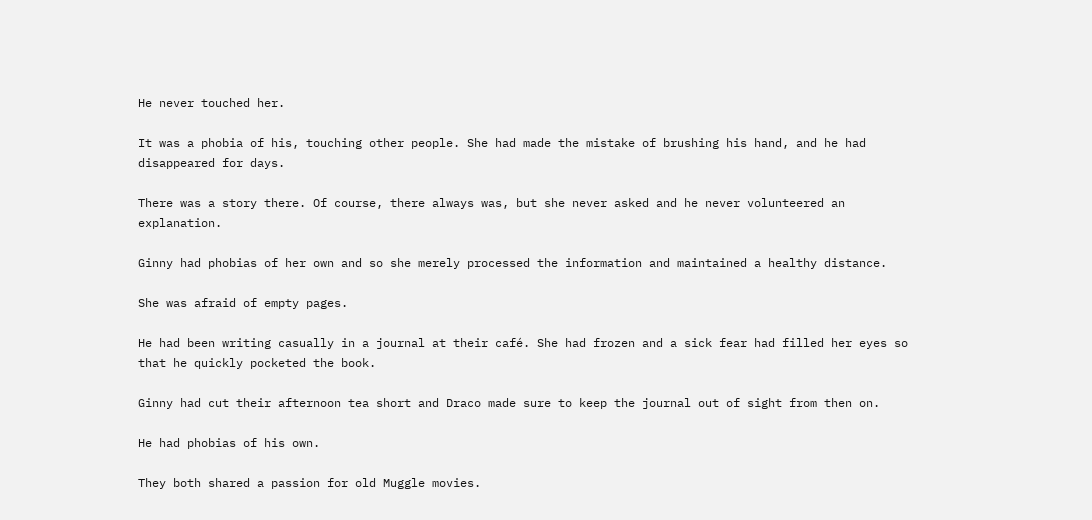He never touched her.

It was a phobia of his, touching other people. She had made the mistake of brushing his hand, and he had disappeared for days.

There was a story there. Of course, there always was, but she never asked and he never volunteered an explanation.

Ginny had phobias of her own and so she merely processed the information and maintained a healthy distance.

She was afraid of empty pages.

He had been writing casually in a journal at their café. She had frozen and a sick fear had filled her eyes so that he quickly pocketed the book.

Ginny had cut their afternoon tea short and Draco made sure to keep the journal out of sight from then on.

He had phobias of his own.

They both shared a passion for old Muggle movies.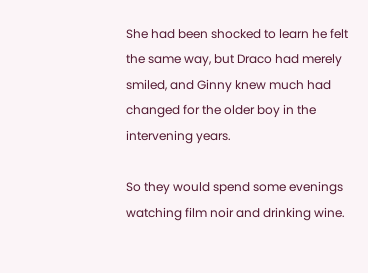She had been shocked to learn he felt the same way, but Draco had merely smiled, and Ginny knew much had changed for the older boy in the intervening years.

So they would spend some evenings watching film noir and drinking wine.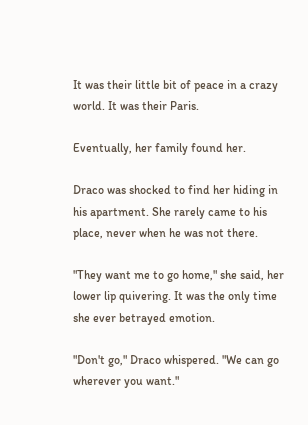It was their little bit of peace in a crazy world. It was their Paris.

Eventually, her family found her.

Draco was shocked to find her hiding in his apartment. She rarely came to his place, never when he was not there.

"They want me to go home," she said, her lower lip quivering. It was the only time she ever betrayed emotion.

"Don't go," Draco whispered. "We can go wherever you want."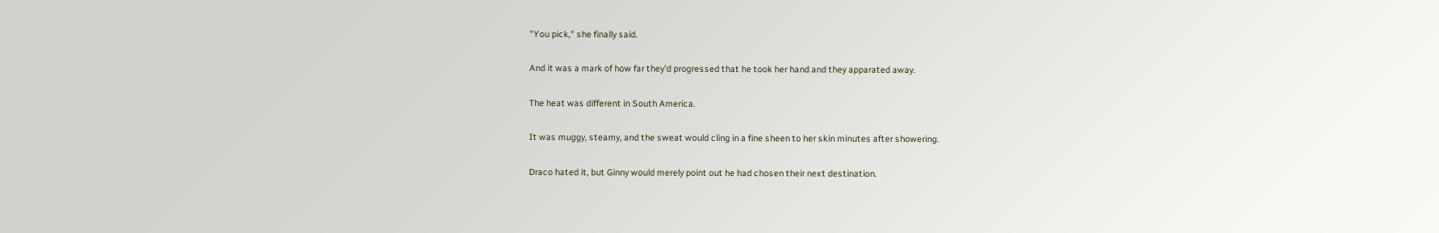"You pick," she finally said.

And it was a mark of how far they'd progressed that he took her hand and they apparated away.

The heat was different in South America.

It was muggy, steamy, and the sweat would cling in a fine sheen to her skin minutes after showering.

Draco hated it, but Ginny would merely point out he had chosen their next destination.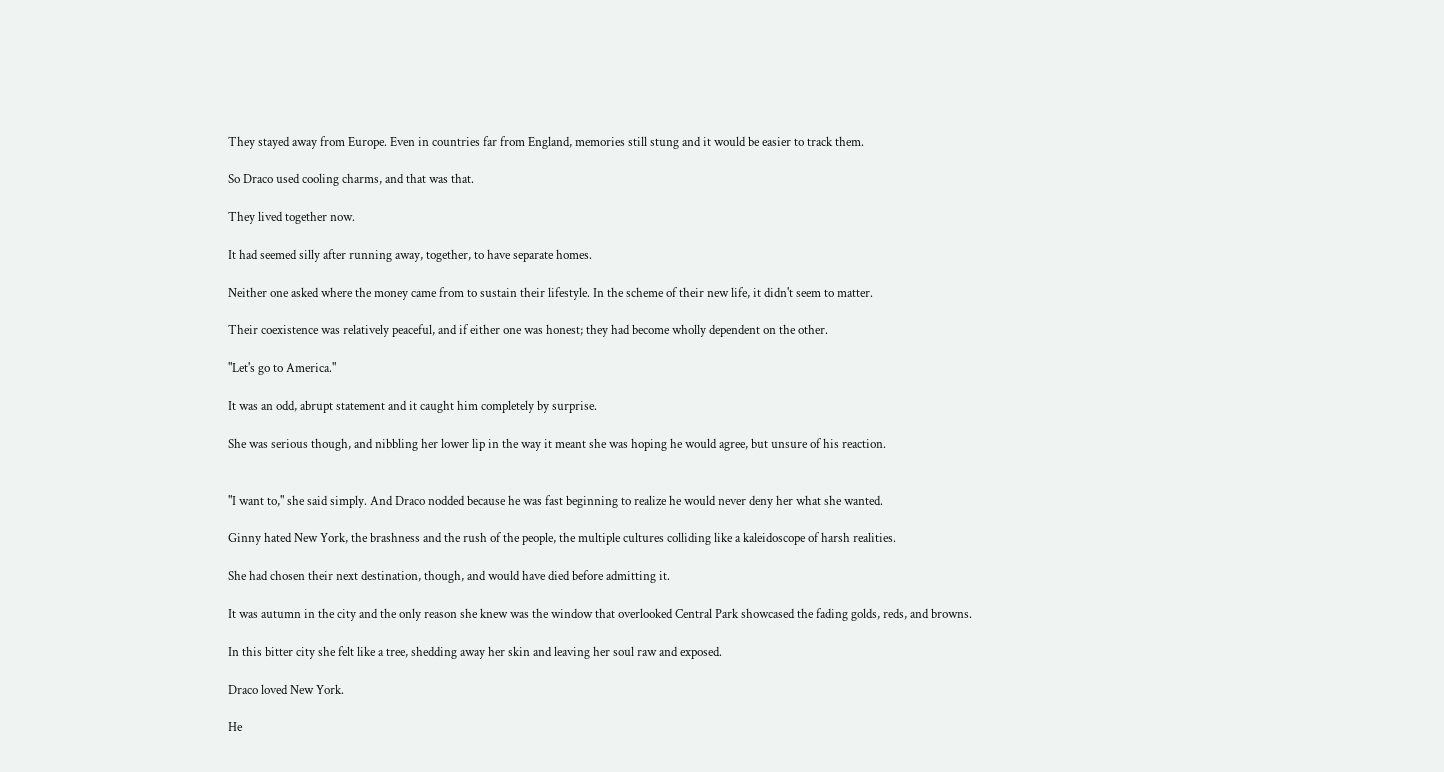They stayed away from Europe. Even in countries far from England, memories still stung and it would be easier to track them.

So Draco used cooling charms, and that was that.

They lived together now.

It had seemed silly after running away, together, to have separate homes.

Neither one asked where the money came from to sustain their lifestyle. In the scheme of their new life, it didn't seem to matter.

Their coexistence was relatively peaceful, and if either one was honest; they had become wholly dependent on the other.

"Let's go to America."

It was an odd, abrupt statement and it caught him completely by surprise.

She was serious though, and nibbling her lower lip in the way it meant she was hoping he would agree, but unsure of his reaction.


"I want to," she said simply. And Draco nodded because he was fast beginning to realize he would never deny her what she wanted.

Ginny hated New York, the brashness and the rush of the people, the multiple cultures colliding like a kaleidoscope of harsh realities.

She had chosen their next destination, though, and would have died before admitting it.

It was autumn in the city and the only reason she knew was the window that overlooked Central Park showcased the fading golds, reds, and browns.

In this bitter city she felt like a tree, shedding away her skin and leaving her soul raw and exposed.

Draco loved New York.

He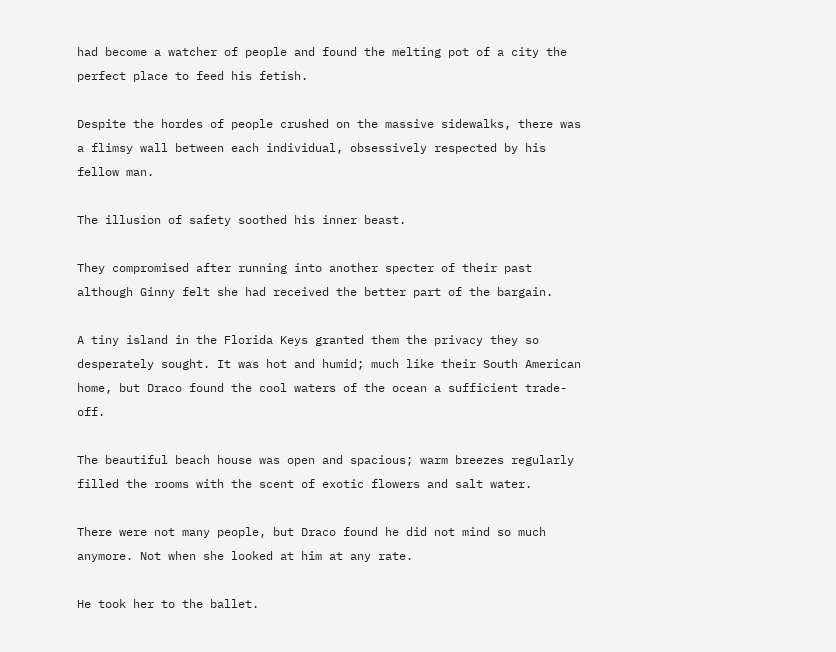had become a watcher of people and found the melting pot of a city the perfect place to feed his fetish.

Despite the hordes of people crushed on the massive sidewalks, there was a flimsy wall between each individual, obsessively respected by his fellow man.

The illusion of safety soothed his inner beast.

They compromised after running into another specter of their past although Ginny felt she had received the better part of the bargain.

A tiny island in the Florida Keys granted them the privacy they so desperately sought. It was hot and humid; much like their South American home, but Draco found the cool waters of the ocean a sufficient trade-off.

The beautiful beach house was open and spacious; warm breezes regularly filled the rooms with the scent of exotic flowers and salt water.

There were not many people, but Draco found he did not mind so much anymore. Not when she looked at him at any rate.

He took her to the ballet.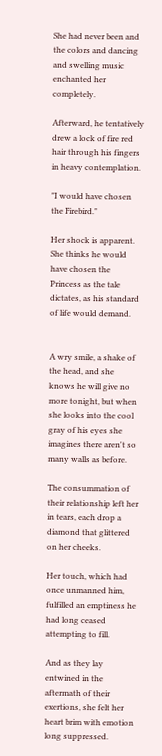She had never been and the colors and dancing and swelling music enchanted her completely.

Afterward, he tentatively drew a lock of fire red hair through his fingers in heavy contemplation.

"I would have chosen the Firebird."

Her shock is apparent. She thinks he would have chosen the Princess as the tale dictates, as his standard of life would demand.


A wry smile, a shake of the head, and she knows he will give no more tonight, but when she looks into the cool gray of his eyes she imagines there aren't so many walls as before.

The consummation of their relationship left her in tears, each drop a diamond that glittered on her cheeks.

Her touch, which had once unmanned him, fulfilled an emptiness he had long ceased attempting to fill.

And as they lay entwined in the aftermath of their exertions, she felt her heart brim with emotion long suppressed.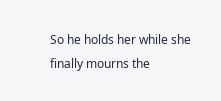So he holds her while she finally mourns the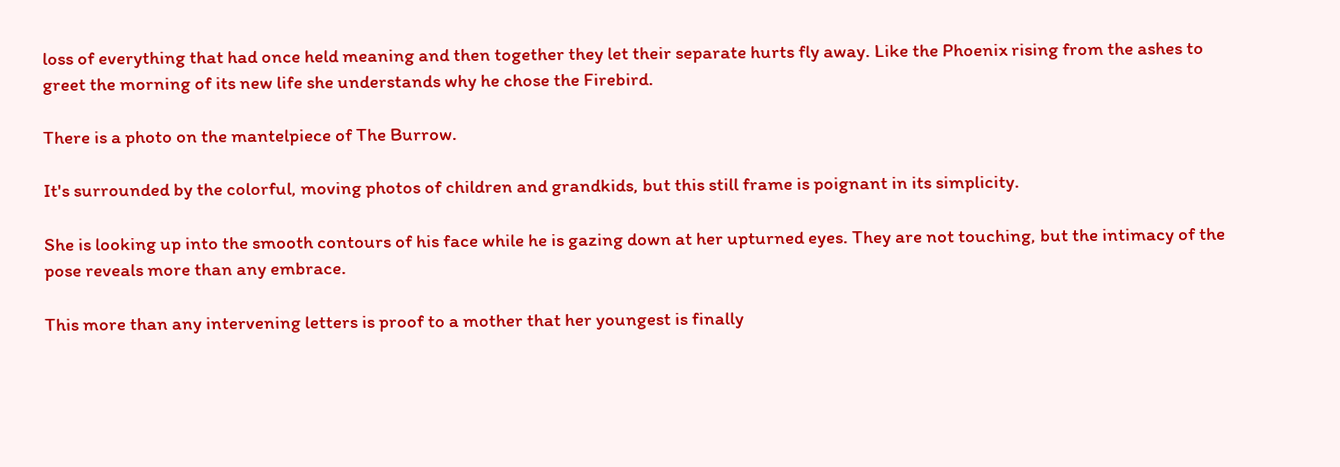loss of everything that had once held meaning and then together they let their separate hurts fly away. Like the Phoenix rising from the ashes to greet the morning of its new life she understands why he chose the Firebird.

There is a photo on the mantelpiece of The Burrow.

It's surrounded by the colorful, moving photos of children and grandkids, but this still frame is poignant in its simplicity.

She is looking up into the smooth contours of his face while he is gazing down at her upturned eyes. They are not touching, but the intimacy of the pose reveals more than any embrace.

This more than any intervening letters is proof to a mother that her youngest is finally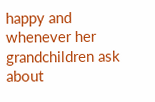happy and whenever her grandchildren ask about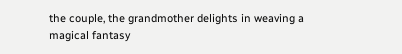the couple, the grandmother delights in weaving a magical fantasy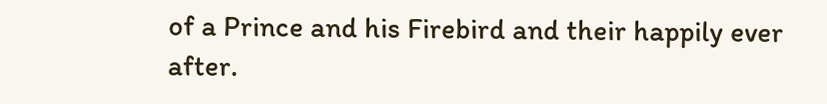of a Prince and his Firebird and their happily ever after.